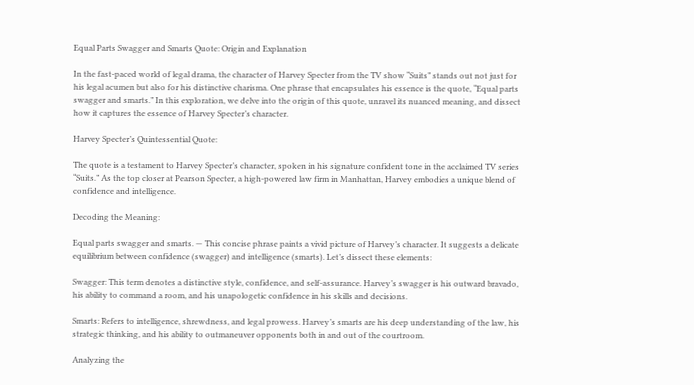Equal Parts Swagger and Smarts Quote: Origin and Explanation

In the fast-paced world of legal drama, the character of Harvey Specter from the TV show “Suits” stands out not just for his legal acumen but also for his distinctive charisma. One phrase that encapsulates his essence is the quote, “Equal parts swagger and smarts.” In this exploration, we delve into the origin of this quote, unravel its nuanced meaning, and dissect how it captures the essence of Harvey Specter’s character.

Harvey Specter’s Quintessential Quote:

The quote is a testament to Harvey Specter’s character, spoken in his signature confident tone in the acclaimed TV series “Suits.” As the top closer at Pearson Specter, a high-powered law firm in Manhattan, Harvey embodies a unique blend of confidence and intelligence.

Decoding the Meaning:

Equal parts swagger and smarts. — This concise phrase paints a vivid picture of Harvey’s character. It suggests a delicate equilibrium between confidence (swagger) and intelligence (smarts). Let’s dissect these elements:

Swagger: This term denotes a distinctive style, confidence, and self-assurance. Harvey’s swagger is his outward bravado, his ability to command a room, and his unapologetic confidence in his skills and decisions.

Smarts: Refers to intelligence, shrewdness, and legal prowess. Harvey’s smarts are his deep understanding of the law, his strategic thinking, and his ability to outmaneuver opponents both in and out of the courtroom.

Analyzing the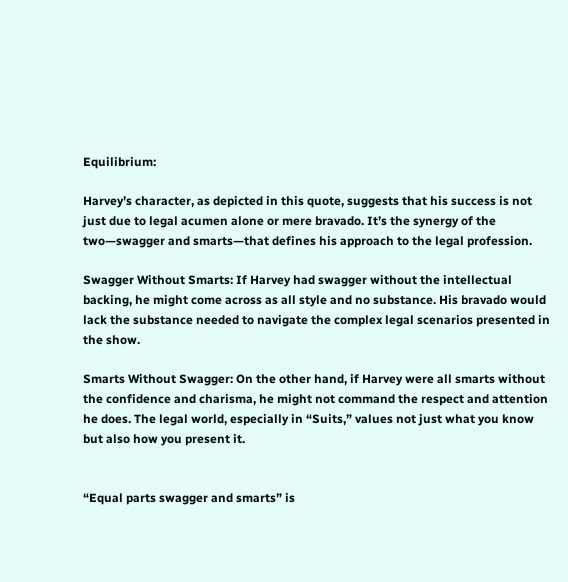Equilibrium:

Harvey’s character, as depicted in this quote, suggests that his success is not just due to legal acumen alone or mere bravado. It’s the synergy of the two—swagger and smarts—that defines his approach to the legal profession.

Swagger Without Smarts: If Harvey had swagger without the intellectual backing, he might come across as all style and no substance. His bravado would lack the substance needed to navigate the complex legal scenarios presented in the show.

Smarts Without Swagger: On the other hand, if Harvey were all smarts without the confidence and charisma, he might not command the respect and attention he does. The legal world, especially in “Suits,” values not just what you know but also how you present it.


“Equal parts swagger and smarts” is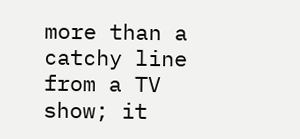more than a catchy line from a TV show; it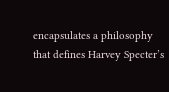encapsulates a philosophy that defines Harvey Specter’s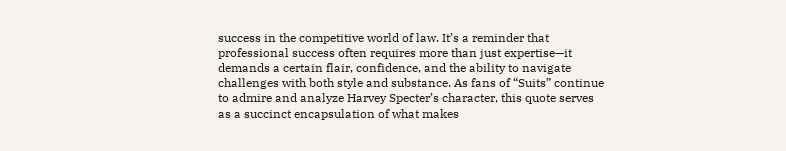success in the competitive world of law. It’s a reminder that professional success often requires more than just expertise—it demands a certain flair, confidence, and the ability to navigate challenges with both style and substance. As fans of “Suits” continue to admire and analyze Harvey Specter’s character, this quote serves as a succinct encapsulation of what makes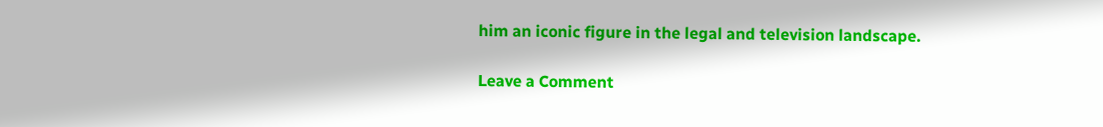him an iconic figure in the legal and television landscape.

Leave a Comment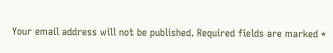Your email address will not be published. Required fields are marked *